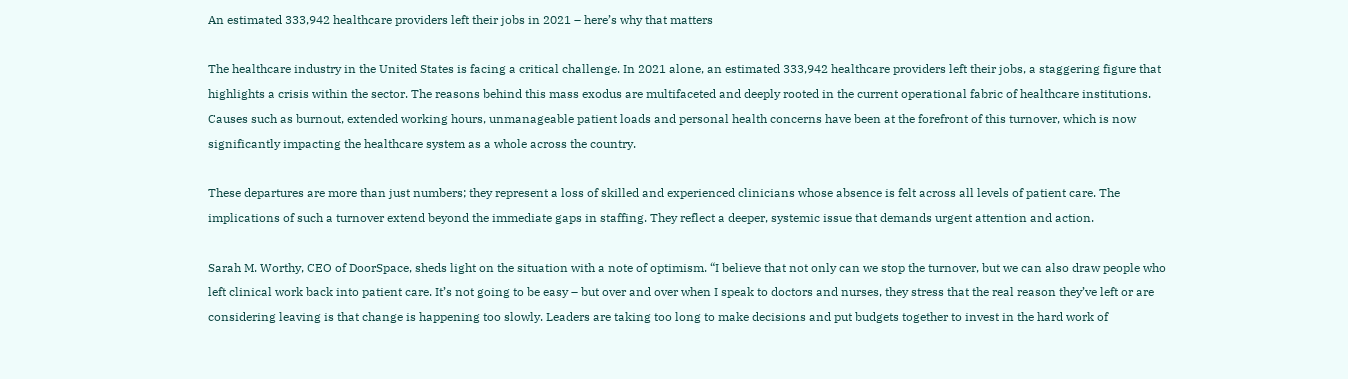An estimated 333,942 healthcare providers left their jobs in 2021 – here’s why that matters

The healthcare industry in the United States is facing a critical challenge. In 2021 alone, an estimated 333,942 healthcare providers left their jobs, a staggering figure that highlights a crisis within the sector. The reasons behind this mass exodus are multifaceted and deeply rooted in the current operational fabric of healthcare institutions. Causes such as burnout, extended working hours, unmanageable patient loads and personal health concerns have been at the forefront of this turnover, which is now significantly impacting the healthcare system as a whole across the country.

These departures are more than just numbers; they represent a loss of skilled and experienced clinicians whose absence is felt across all levels of patient care. The implications of such a turnover extend beyond the immediate gaps in staffing. They reflect a deeper, systemic issue that demands urgent attention and action.

Sarah M. Worthy, CEO of DoorSpace, sheds light on the situation with a note of optimism. “I believe that not only can we stop the turnover, but we can also draw people who left clinical work back into patient care. It’s not going to be easy – but over and over when I speak to doctors and nurses, they stress that the real reason they’ve left or are considering leaving is that change is happening too slowly. Leaders are taking too long to make decisions and put budgets together to invest in the hard work of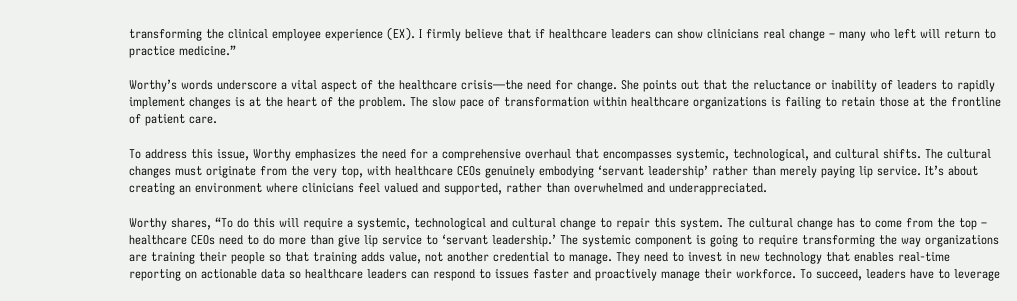transforming the clinical employee experience (EX). I firmly believe that if healthcare leaders can show clinicians real change – many who left will return to practice medicine.”

Worthy’s words underscore a vital aspect of the healthcare crisis—the need for change. She points out that the reluctance or inability of leaders to rapidly implement changes is at the heart of the problem. The slow pace of transformation within healthcare organizations is failing to retain those at the frontline of patient care.

To address this issue, Worthy emphasizes the need for a comprehensive overhaul that encompasses systemic, technological, and cultural shifts. The cultural changes must originate from the very top, with healthcare CEOs genuinely embodying ‘servant leadership’ rather than merely paying lip service. It’s about creating an environment where clinicians feel valued and supported, rather than overwhelmed and underappreciated.

Worthy shares, “To do this will require a systemic, technological and cultural change to repair this system. The cultural change has to come from the top – healthcare CEOs need to do more than give lip service to ‘servant leadership.’ The systemic component is going to require transforming the way organizations are training their people so that training adds value, not another credential to manage. They need to invest in new technology that enables real-time reporting on actionable data so healthcare leaders can respond to issues faster and proactively manage their workforce. To succeed, leaders have to leverage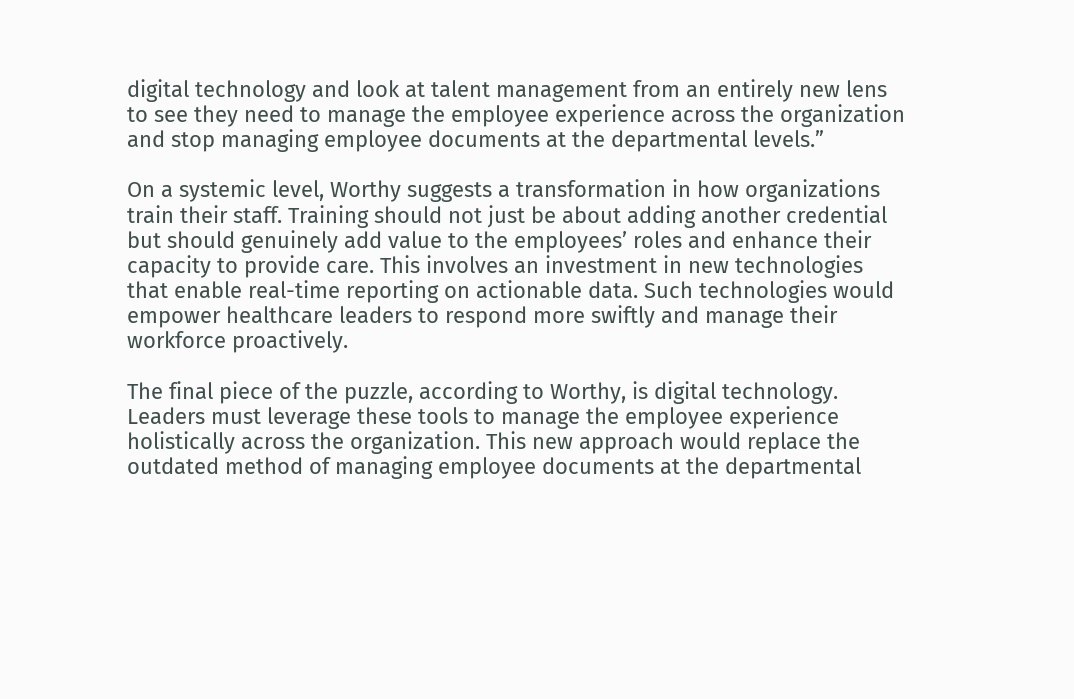digital technology and look at talent management from an entirely new lens to see they need to manage the employee experience across the organization and stop managing employee documents at the departmental levels.”

On a systemic level, Worthy suggests a transformation in how organizations train their staff. Training should not just be about adding another credential but should genuinely add value to the employees’ roles and enhance their capacity to provide care. This involves an investment in new technologies that enable real-time reporting on actionable data. Such technologies would empower healthcare leaders to respond more swiftly and manage their workforce proactively.

The final piece of the puzzle, according to Worthy, is digital technology. Leaders must leverage these tools to manage the employee experience holistically across the organization. This new approach would replace the outdated method of managing employee documents at the departmental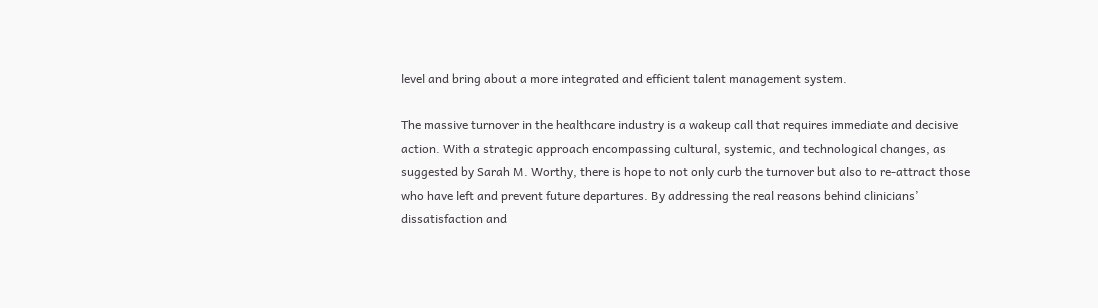level and bring about a more integrated and efficient talent management system.

The massive turnover in the healthcare industry is a wakeup call that requires immediate and decisive action. With a strategic approach encompassing cultural, systemic, and technological changes, as suggested by Sarah M. Worthy, there is hope to not only curb the turnover but also to re-attract those who have left and prevent future departures. By addressing the real reasons behind clinicians’ dissatisfaction and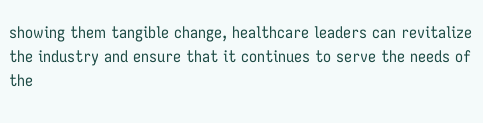showing them tangible change, healthcare leaders can revitalize the industry and ensure that it continues to serve the needs of the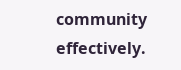community effectively.